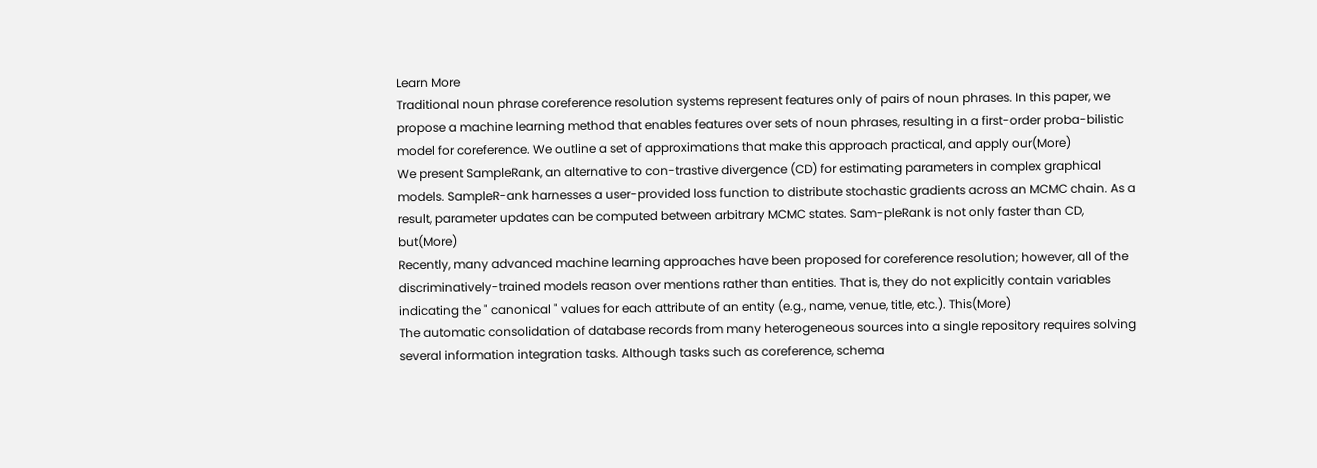Learn More
Traditional noun phrase coreference resolution systems represent features only of pairs of noun phrases. In this paper, we propose a machine learning method that enables features over sets of noun phrases, resulting in a first-order proba-bilistic model for coreference. We outline a set of approximations that make this approach practical, and apply our(More)
We present SampleRank, an alternative to con-trastive divergence (CD) for estimating parameters in complex graphical models. SampleR-ank harnesses a user-provided loss function to distribute stochastic gradients across an MCMC chain. As a result, parameter updates can be computed between arbitrary MCMC states. Sam-pleRank is not only faster than CD, but(More)
Recently, many advanced machine learning approaches have been proposed for coreference resolution; however, all of the discriminatively-trained models reason over mentions rather than entities. That is, they do not explicitly contain variables indicating the " canonical " values for each attribute of an entity (e.g., name, venue, title, etc.). This(More)
The automatic consolidation of database records from many heterogeneous sources into a single repository requires solving several information integration tasks. Although tasks such as coreference, schema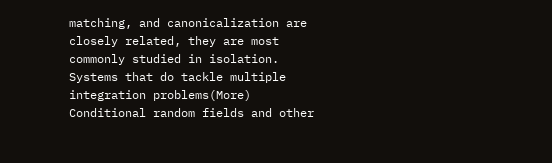matching, and canonicalization are closely related, they are most commonly studied in isolation. Systems that do tackle multiple integration problems(More)
Conditional random fields and other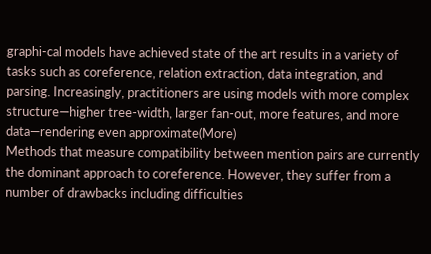graphi-cal models have achieved state of the art results in a variety of tasks such as coreference, relation extraction, data integration, and parsing. Increasingly, practitioners are using models with more complex structure—higher tree-width, larger fan-out, more features, and more data—rendering even approximate(More)
Methods that measure compatibility between mention pairs are currently the dominant approach to coreference. However, they suffer from a number of drawbacks including difficulties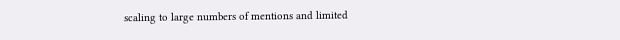scaling to large numbers of mentions and limited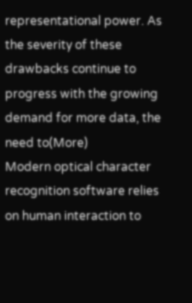representational power. As the severity of these drawbacks continue to progress with the growing demand for more data, the need to(More)
Modern optical character recognition software relies on human interaction to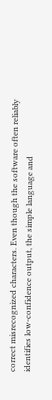correct misrecognized characters. Even though the software often reliably identifies low-confidence output, the simple language and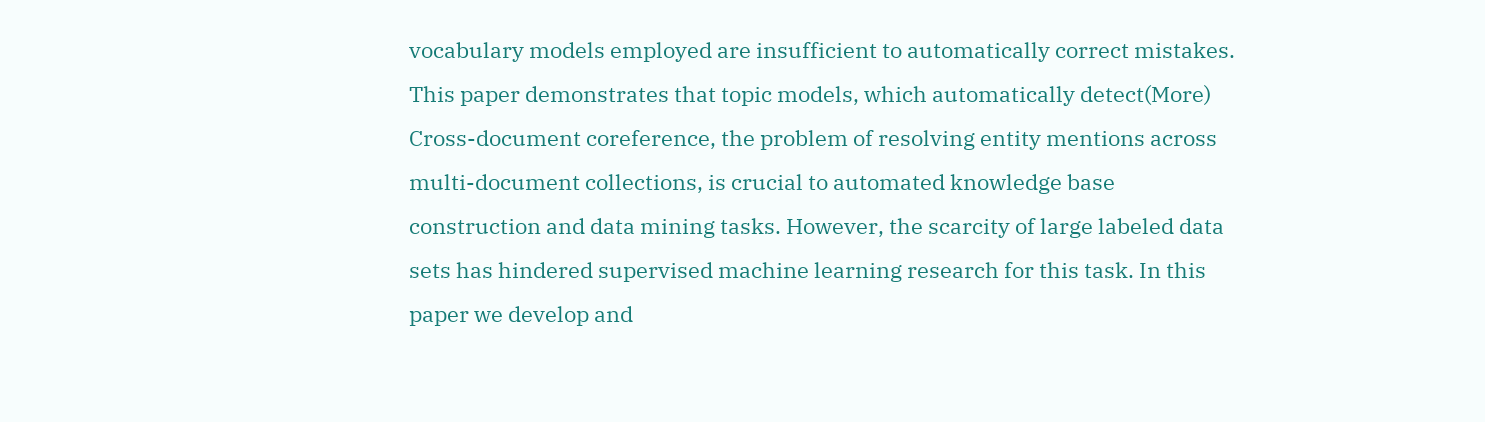vocabulary models employed are insufficient to automatically correct mistakes. This paper demonstrates that topic models, which automatically detect(More)
Cross-document coreference, the problem of resolving entity mentions across multi-document collections, is crucial to automated knowledge base construction and data mining tasks. However, the scarcity of large labeled data sets has hindered supervised machine learning research for this task. In this paper we develop and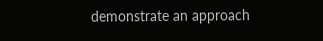demonstrate an approach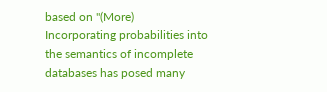based on "(More)
Incorporating probabilities into the semantics of incomplete databases has posed many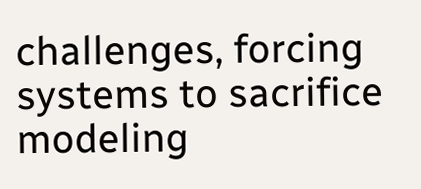challenges, forcing systems to sacrifice modeling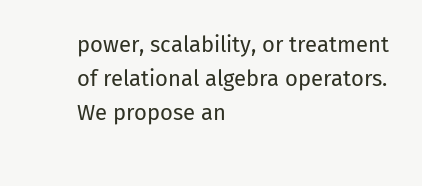power, scalability, or treatment of relational algebra operators. We propose an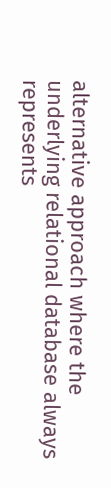alternative approach where the underlying relational database always represents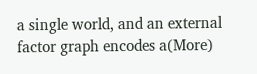a single world, and an external factor graph encodes a(More)